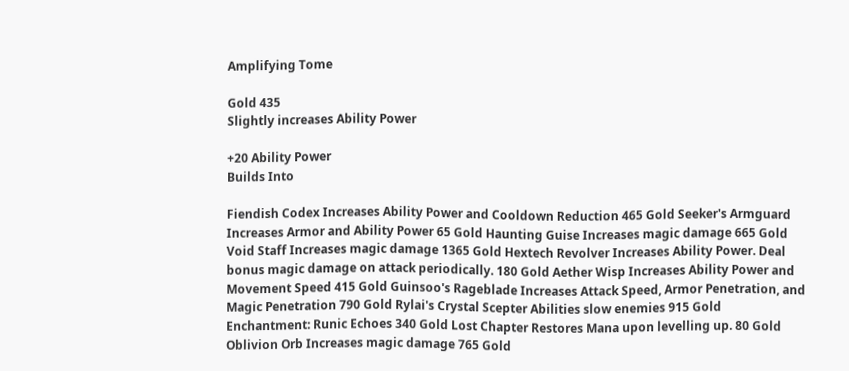Amplifying Tome

Gold 435
Slightly increases Ability Power

+20 Ability Power
Builds Into

Fiendish Codex Increases Ability Power and Cooldown Reduction 465 Gold Seeker's Armguard Increases Armor and Ability Power 65 Gold Haunting Guise Increases magic damage 665 Gold Void Staff Increases magic damage 1365 Gold Hextech Revolver Increases Ability Power. Deal bonus magic damage on attack periodically. 180 Gold Aether Wisp Increases Ability Power and Movement Speed 415 Gold Guinsoo's Rageblade Increases Attack Speed, Armor Penetration, and Magic Penetration 790 Gold Rylai's Crystal Scepter Abilities slow enemies 915 Gold Enchantment: Runic Echoes 340 Gold Lost Chapter Restores Mana upon levelling up. 80 Gold Oblivion Orb Increases magic damage 765 Gold